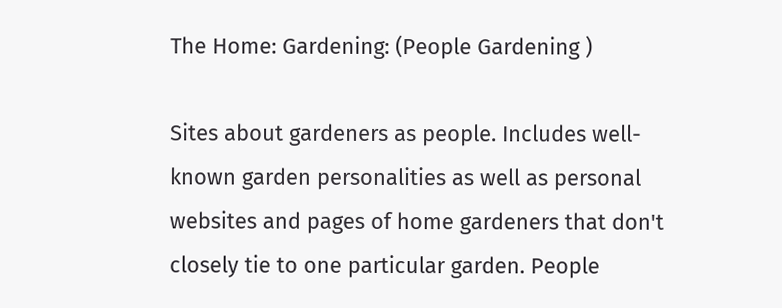The Home: Gardening: (People Gardening )

Sites about gardeners as people. Includes well-known garden personalities as well as personal websites and pages of home gardeners that don't closely tie to one particular garden. People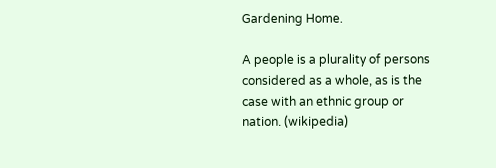Gardening Home.

A people is a plurality of persons considered as a whole, as is the case with an ethnic group or nation. (wikipedia)